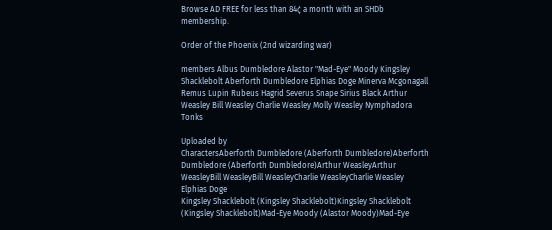Browse AD FREE for less than 84¢ a month with an SHDb membership.

Order of the Phoenix (2nd wizarding war)

members Albus Dumbledore Alastor "Mad-Eye" Moody Kingsley Shacklebolt Aberforth Dumbledore Elphias Doge Minerva Mcgonagall Remus Lupin Rubeus Hagrid Severus Snape Sirius Black Arthur Weasley Bill Weasley Charlie Weasley Molly Weasley Nymphadora Tonks

Uploaded by
CharactersAberforth Dumbledore (Aberforth Dumbledore)Aberforth Dumbledore (Aberforth Dumbledore)Arthur WeasleyArthur WeasleyBill WeasleyBill WeasleyCharlie WeasleyCharlie Weasley
Elphias Doge
Kingsley Shacklebolt (Kingsley Shacklebolt)Kingsley Shacklebolt (Kingsley Shacklebolt)Mad-Eye Moody (Alastor Moody)Mad-Eye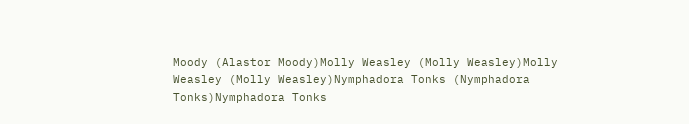Moody (Alastor Moody)Molly Weasley (Molly Weasley)Molly Weasley (Molly Weasley)Nymphadora Tonks (Nymphadora Tonks)Nymphadora Tonks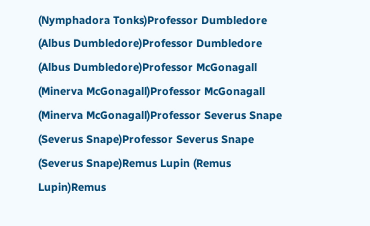(Nymphadora Tonks)Professor Dumbledore (Albus Dumbledore)Professor Dumbledore (Albus Dumbledore)Professor McGonagall (Minerva McGonagall)Professor McGonagall (Minerva McGonagall)Professor Severus Snape (Severus Snape)Professor Severus Snape (Severus Snape)Remus Lupin (Remus Lupin)Remus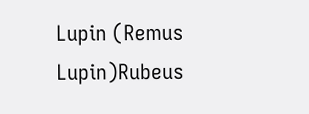Lupin (Remus Lupin)Rubeus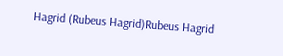Hagrid (Rubeus Hagrid)Rubeus Hagrid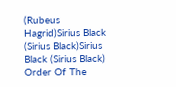(Rubeus Hagrid)Sirius Black (Sirius Black)Sirius Black (Sirius Black)
Order Of The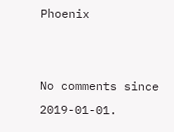Phoenix


No comments since 2019-01-01.